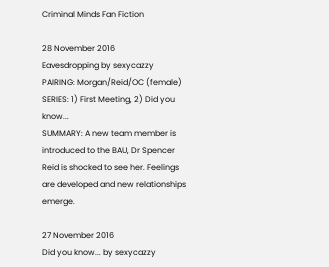Criminal Minds Fan Fiction

28 November 2016
Eavesdropping by sexycazzy
PAIRING: Morgan/Reid/OC (female)
SERIES: 1) First Meeting, 2) Did you know...
SUMMARY: A new team member is introduced to the BAU, Dr Spencer Reid is shocked to see her. Feelings are developed and new relationships emerge.

27 November 2016
Did you know... by sexycazzy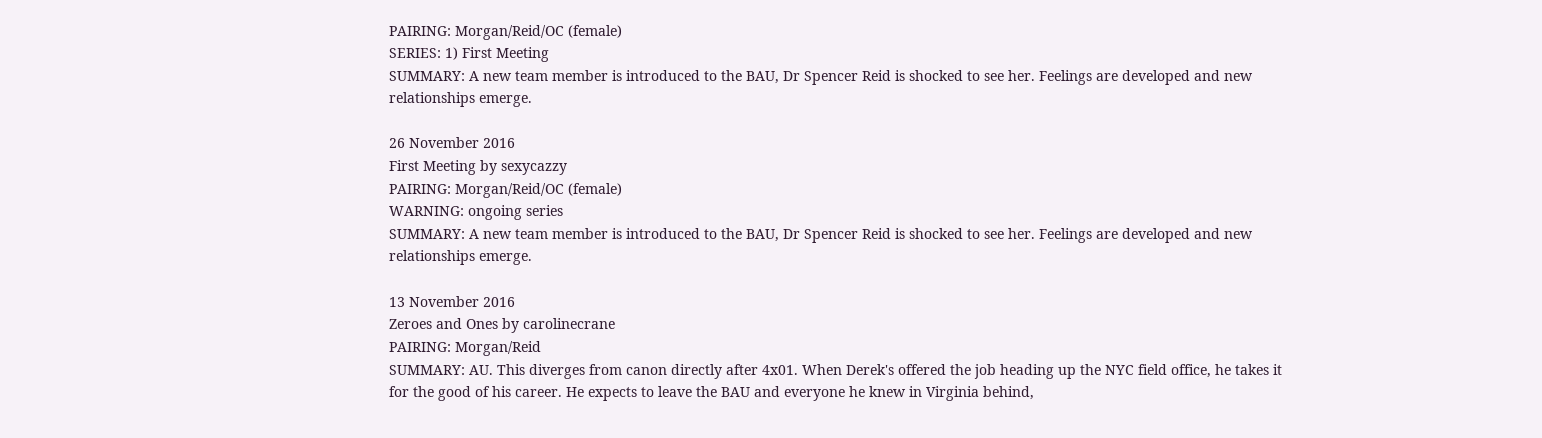PAIRING: Morgan/Reid/OC (female)
SERIES: 1) First Meeting
SUMMARY: A new team member is introduced to the BAU, Dr Spencer Reid is shocked to see her. Feelings are developed and new relationships emerge.

26 November 2016
First Meeting by sexycazzy
PAIRING: Morgan/Reid/OC (female)
WARNING: ongoing series
SUMMARY: A new team member is introduced to the BAU, Dr Spencer Reid is shocked to see her. Feelings are developed and new relationships emerge.

13 November 2016
Zeroes and Ones by carolinecrane
PAIRING: Morgan/Reid
SUMMARY: AU. This diverges from canon directly after 4x01. When Derek's offered the job heading up the NYC field office, he takes it for the good of his career. He expects to leave the BAU and everyone he knew in Virginia behind,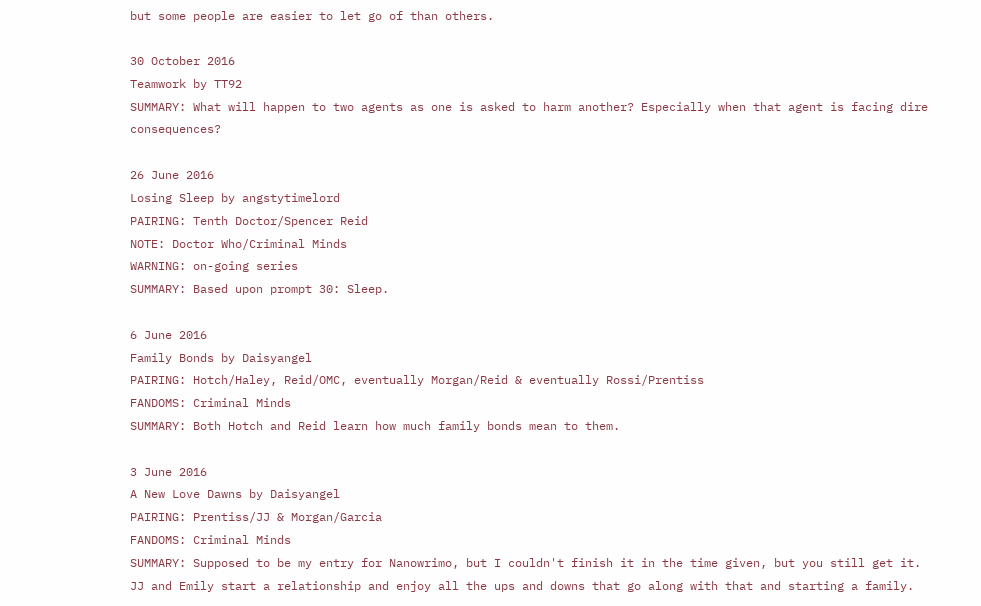but some people are easier to let go of than others.

30 October 2016
Teamwork by TT92
SUMMARY: What will happen to two agents as one is asked to harm another? Especially when that agent is facing dire consequences?

26 June 2016
Losing Sleep by angstytimelord
PAIRING: Tenth Doctor/Spencer Reid
NOTE: Doctor Who/Criminal Minds
WARNING: on-going series
SUMMARY: Based upon prompt 30: Sleep.

6 June 2016
Family Bonds by Daisyangel
PAIRING: Hotch/Haley, Reid/OMC, eventually Morgan/Reid & eventually Rossi/Prentiss
FANDOMS: Criminal Minds
SUMMARY: Both Hotch and Reid learn how much family bonds mean to them.

3 June 2016
A New Love Dawns by Daisyangel
PAIRING: Prentiss/JJ & Morgan/Garcia
FANDOMS: Criminal Minds
SUMMARY: Supposed to be my entry for Nanowrimo, but I couldn't finish it in the time given, but you still get it. JJ and Emily start a relationship and enjoy all the ups and downs that go along with that and starting a family.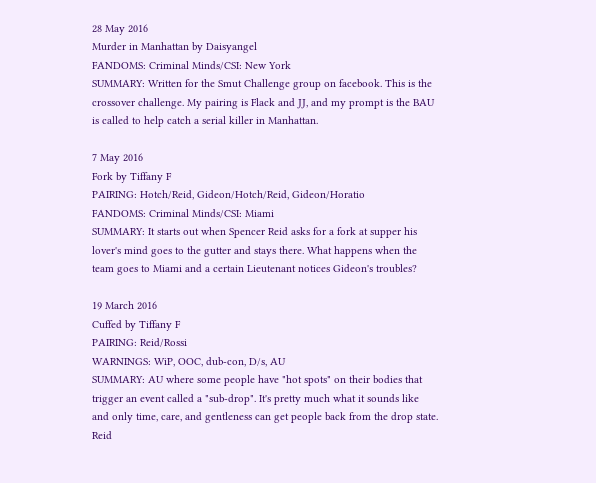28 May 2016
Murder in Manhattan by Daisyangel
FANDOMS: Criminal Minds/CSI: New York
SUMMARY: Written for the Smut Challenge group on facebook. This is the crossover challenge. My pairing is Flack and JJ, and my prompt is the BAU is called to help catch a serial killer in Manhattan.

7 May 2016
Fork by Tiffany F
PAIRING: Hotch/Reid, Gideon/Hotch/Reid, Gideon/Horatio
FANDOMS: Criminal Minds/CSI: Miami
SUMMARY: It starts out when Spencer Reid asks for a fork at supper his lover's mind goes to the gutter and stays there. What happens when the team goes to Miami and a certain Lieutenant notices Gideon's troubles?

19 March 2016
Cuffed by Tiffany F
PAIRING: Reid/Rossi
WARNINGS: WiP, OOC, dub-con, D/s, AU
SUMMARY: AU where some people have "hot spots" on their bodies that trigger an event called a "sub-drop". It's pretty much what it sounds like and only time, care, and gentleness can get people back from the drop state. Reid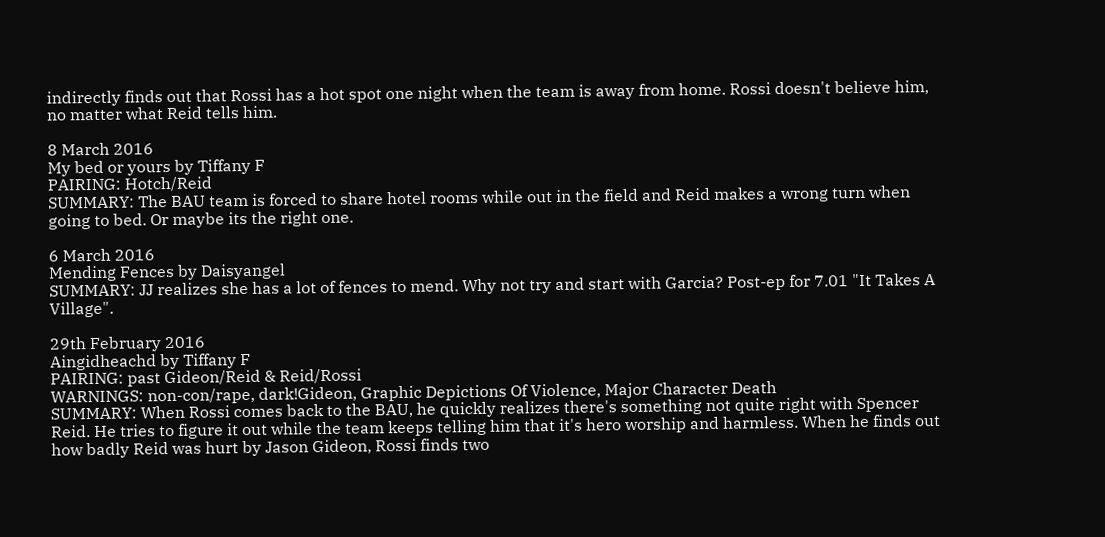indirectly finds out that Rossi has a hot spot one night when the team is away from home. Rossi doesn't believe him, no matter what Reid tells him.

8 March 2016
My bed or yours by Tiffany F
PAIRING: Hotch/Reid
SUMMARY: The BAU team is forced to share hotel rooms while out in the field and Reid makes a wrong turn when going to bed. Or maybe its the right one.

6 March 2016
Mending Fences by Daisyangel
SUMMARY: JJ realizes she has a lot of fences to mend. Why not try and start with Garcia? Post-ep for 7.01 "It Takes A Village".

29th February 2016
Aingidheachd by Tiffany F
PAIRING: past Gideon/Reid & Reid/Rossi
WARNINGS: non-con/rape, dark!Gideon, Graphic Depictions Of Violence, Major Character Death
SUMMARY: When Rossi comes back to the BAU, he quickly realizes there's something not quite right with Spencer Reid. He tries to figure it out while the team keeps telling him that it's hero worship and harmless. When he finds out how badly Reid was hurt by Jason Gideon, Rossi finds two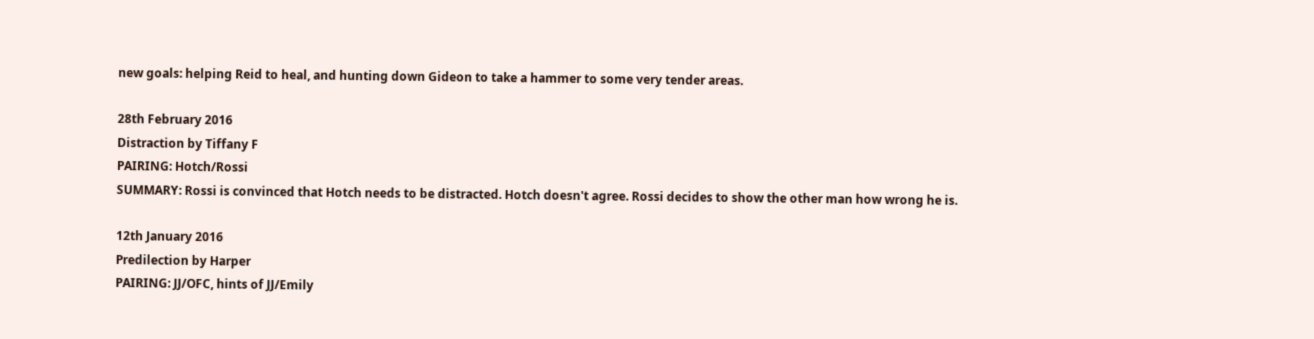new goals: helping Reid to heal, and hunting down Gideon to take a hammer to some very tender areas.

28th February 2016
Distraction by Tiffany F
PAIRING: Hotch/Rossi
SUMMARY: Rossi is convinced that Hotch needs to be distracted. Hotch doesn't agree. Rossi decides to show the other man how wrong he is.

12th January 2016
Predilection by Harper
PAIRING: JJ/OFC, hints of JJ/Emily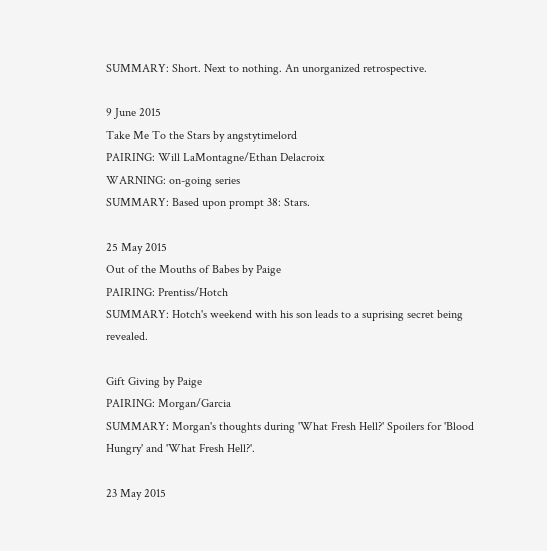SUMMARY: Short. Next to nothing. An unorganized retrospective.

9 June 2015
Take Me To the Stars by angstytimelord
PAIRING: Will LaMontagne/Ethan Delacroix
WARNING: on-going series
SUMMARY: Based upon prompt 38: Stars.

25 May 2015
Out of the Mouths of Babes by Paige
PAIRING: Prentiss/Hotch
SUMMARY: Hotch's weekend with his son leads to a suprising secret being revealed.

Gift Giving by Paige
PAIRING: Morgan/Garcia
SUMMARY: Morgan's thoughts during 'What Fresh Hell?' Spoilers for 'Blood Hungry' and 'What Fresh Hell?'.

23 May 2015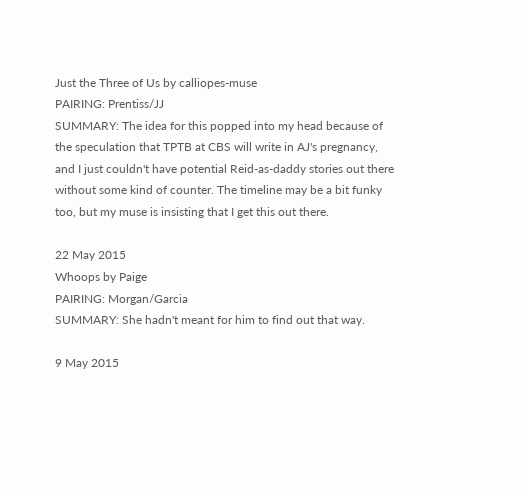Just the Three of Us by calliopes-muse
PAIRING: Prentiss/JJ
SUMMARY: The idea for this popped into my head because of the speculation that TPTB at CBS will write in AJ's pregnancy, and I just couldn't have potential Reid-as-daddy stories out there without some kind of counter. The timeline may be a bit funky too, but my muse is insisting that I get this out there.

22 May 2015
Whoops by Paige
PAIRING: Morgan/Garcia
SUMMARY: She hadn't meant for him to find out that way.

9 May 2015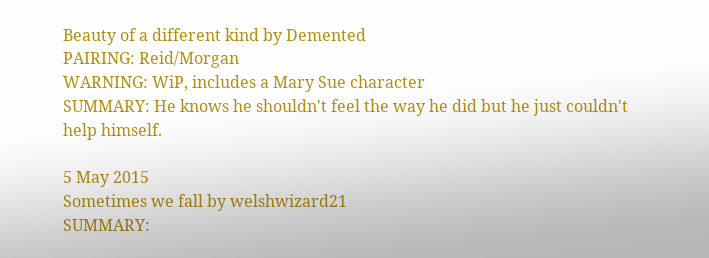Beauty of a different kind by Demented
PAIRING: Reid/Morgan
WARNING: WiP, includes a Mary Sue character
SUMMARY: He knows he shouldn't feel the way he did but he just couldn't help himself.

5 May 2015
Sometimes we fall by welshwizard21
SUMMARY: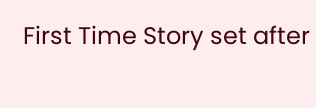First Time Story set after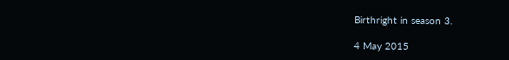Birthright in season 3.

4 May 2015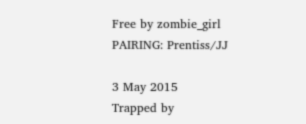Free by zombie_girl
PAIRING: Prentiss/JJ

3 May 2015
Trapped by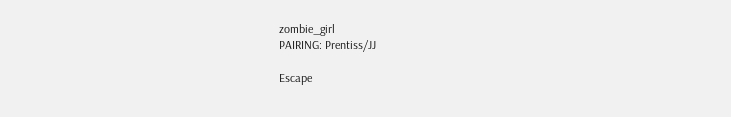zombie_girl
PAIRING: Prentiss/JJ

Escape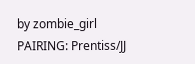by zombie_girl
PAIRING: Prentiss/JJ